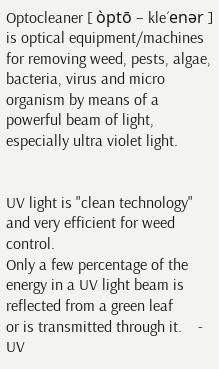Optocleaner [ òptō – kle´enər ] is optical equipment/machines for removing weed, pests, algae,
bacteria, virus and micro organism by means of a powerful beam of light, especially ultra violet light.


UV light is "clean technology" and very efficient for weed control.
Only a few percentage of the energy in a UV light beam is reflected from a green leaf
or is transmitted through it.    -     UV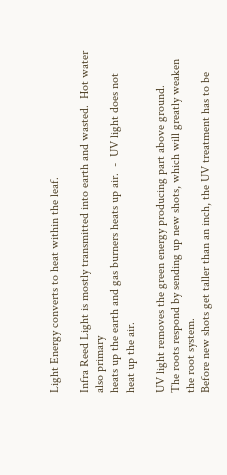Light Energy converts to heat within the leaf.

Infra Reed Light is mostly transmitted into earth and wasted.  Hot water also primary
heats up the earth and gas burners heats up air.  -  UV light does not heat up the air.

UV light removes the green energy producing part above ground.
The roots respond by sending up new shots, which will greatly weaken the root system.
Before new shots get taller than an inch, the UV treatment has to be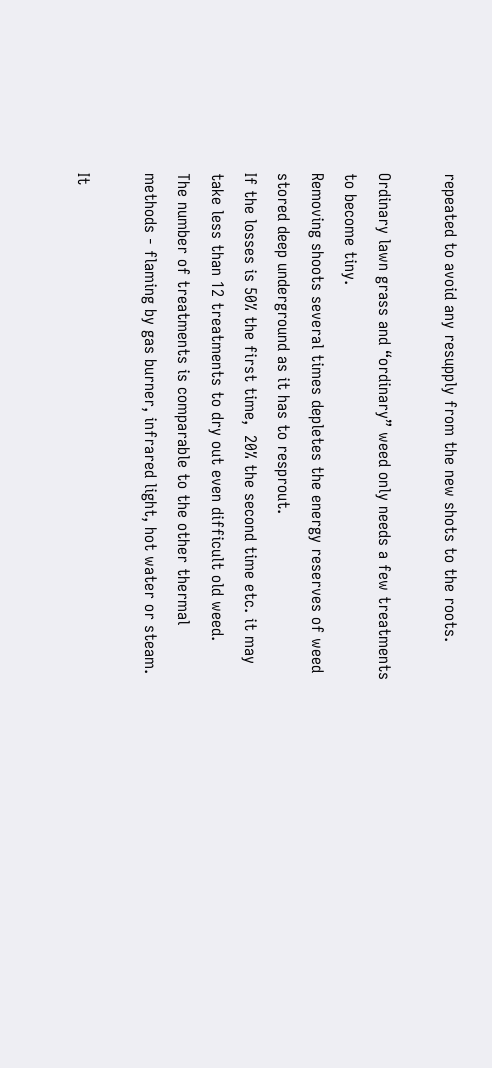repeated to avoid any resupply from the new shots to the roots.

Ordinary lawn grass and “ordinary” weed only needs a few treatments to become tiny.
Removing shoots several times depletes the energy reserves of weed stored deep underground as it has to resprout.
If the losses is 50% the first time,  20% the second time etc. it may take less than 12 treatments to dry out even difficult old weed.
The number of treatments is comparable to the other thermal methods - flaming by gas burner, infrared light, hot water or steam.

It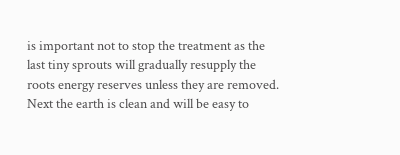is important not to stop the treatment as the last tiny sprouts will gradually resupply the roots energy reserves unless they are removed.
Next the earth is clean and will be easy to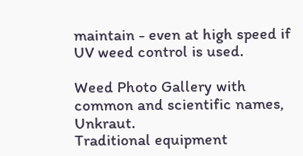maintain - even at high speed if UV weed control is used.

Weed Photo Gallery with common and scientific names,  Unkraut.
Traditional equipment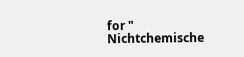for "
Nichtchemische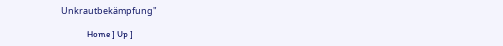Unkrautbekämpfung"

             Home ] Up ]